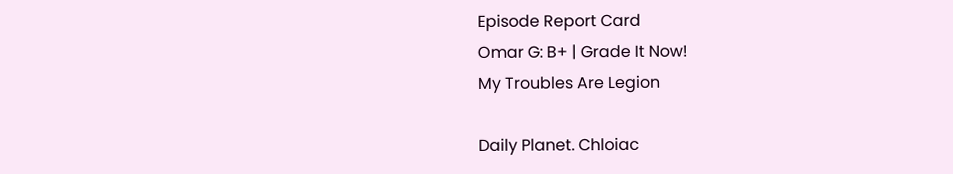Episode Report Card
Omar G: B+ | Grade It Now!
My Troubles Are Legion

Daily Planet. Chloiac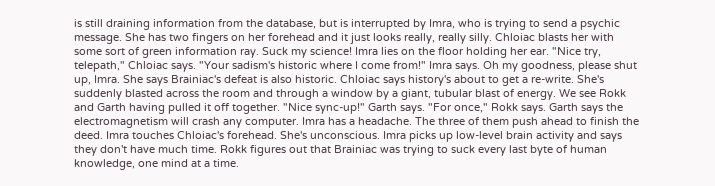is still draining information from the database, but is interrupted by Imra, who is trying to send a psychic message. She has two fingers on her forehead and it just looks really, really silly. Chloiac blasts her with some sort of green information ray. Suck my science! Imra lies on the floor holding her ear. "Nice try, telepath," Chloiac says. "Your sadism's historic where I come from!" Imra says. Oh my goodness, please shut up, Imra. She says Brainiac's defeat is also historic. Chloiac says history's about to get a re-write. She's suddenly blasted across the room and through a window by a giant, tubular blast of energy. We see Rokk and Garth having pulled it off together. "Nice sync-up!" Garth says. "For once," Rokk says. Garth says the electromagnetism will crash any computer. Imra has a headache. The three of them push ahead to finish the deed. Imra touches Chloiac's forehead. She's unconscious. Imra picks up low-level brain activity and says they don't have much time. Rokk figures out that Brainiac was trying to suck every last byte of human knowledge, one mind at a time.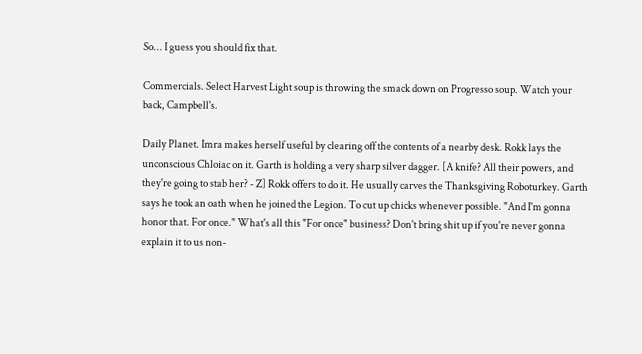So... I guess you should fix that.

Commercials. Select Harvest Light soup is throwing the smack down on Progresso soup. Watch your back, Campbell's.

Daily Planet. Imra makes herself useful by clearing off the contents of a nearby desk. Rokk lays the unconscious Chloiac on it. Garth is holding a very sharp silver dagger. [A knife? All their powers, and they're going to stab her? - Z] Rokk offers to do it. He usually carves the Thanksgiving Roboturkey. Garth says he took an oath when he joined the Legion. To cut up chicks whenever possible. "And I'm gonna honor that. For once." What's all this "For once" business? Don't bring shit up if you're never gonna explain it to us non-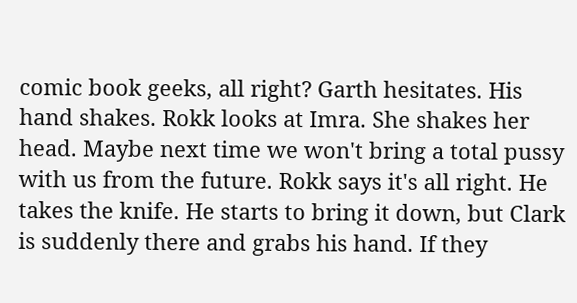comic book geeks, all right? Garth hesitates. His hand shakes. Rokk looks at Imra. She shakes her head. Maybe next time we won't bring a total pussy with us from the future. Rokk says it's all right. He takes the knife. He starts to bring it down, but Clark is suddenly there and grabs his hand. If they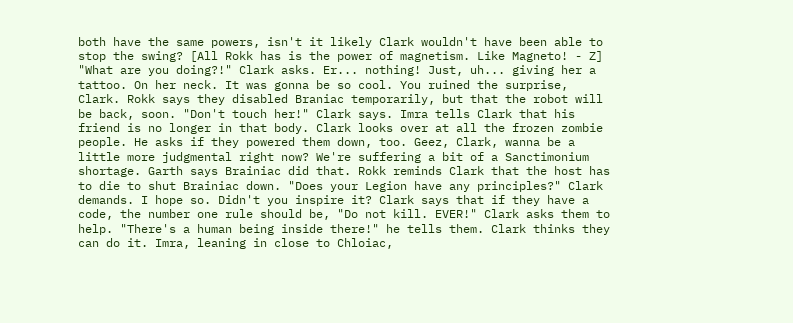both have the same powers, isn't it likely Clark wouldn't have been able to stop the swing? [All Rokk has is the power of magnetism. Like Magneto! - Z] "What are you doing?!" Clark asks. Er... nothing! Just, uh... giving her a tattoo. On her neck. It was gonna be so cool. You ruined the surprise, Clark. Rokk says they disabled Braniac temporarily, but that the robot will be back, soon. "Don't touch her!" Clark says. Imra tells Clark that his friend is no longer in that body. Clark looks over at all the frozen zombie people. He asks if they powered them down, too. Geez, Clark, wanna be a little more judgmental right now? We're suffering a bit of a Sanctimonium shortage. Garth says Brainiac did that. Rokk reminds Clark that the host has to die to shut Brainiac down. "Does your Legion have any principles?" Clark demands. I hope so. Didn't you inspire it? Clark says that if they have a code, the number one rule should be, "Do not kill. EVER!" Clark asks them to help. "There's a human being inside there!" he tells them. Clark thinks they can do it. Imra, leaning in close to Chloiac,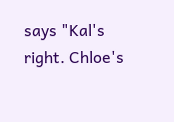says "Kal's right. Chloe's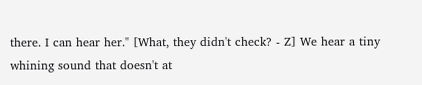there. I can hear her." [What, they didn't check? - Z] We hear a tiny whining sound that doesn't at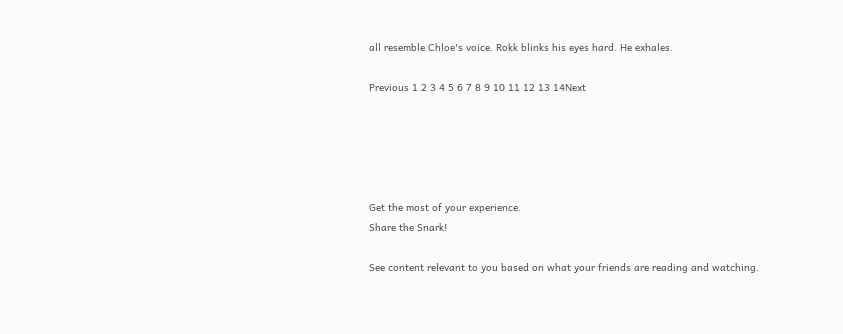all resemble Chloe's voice. Rokk blinks his eyes hard. He exhales.

Previous 1 2 3 4 5 6 7 8 9 10 11 12 13 14Next





Get the most of your experience.
Share the Snark!

See content relevant to you based on what your friends are reading and watching.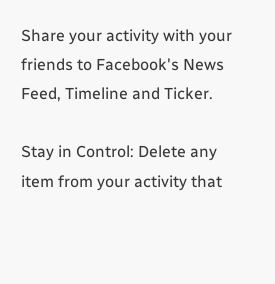Share your activity with your friends to Facebook's News Feed, Timeline and Ticker.

Stay in Control: Delete any item from your activity that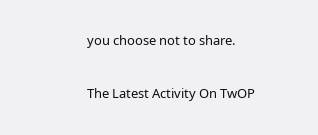you choose not to share.

The Latest Activity On TwOP